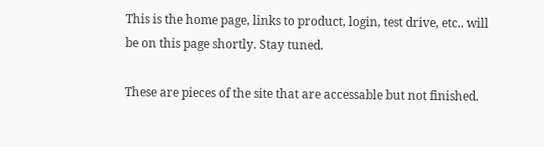This is the home page, links to product, login, test drive, etc.. will be on this page shortly. Stay tuned.

These are pieces of the site that are accessable but not finished.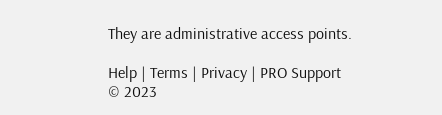They are administrative access points.

Help | Terms | Privacy | PRO Support
© 2023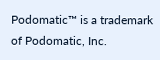Podomatic™ is a trademark of Podomatic, Inc.